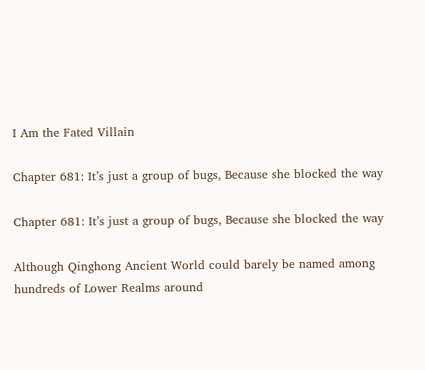I Am the Fated Villain

Chapter 681: It’s just a group of bugs, Because she blocked the way

Chapter 681: It’s just a group of bugs, Because she blocked the way

Although Qinghong Ancient World could barely be named among hundreds of Lower Realms around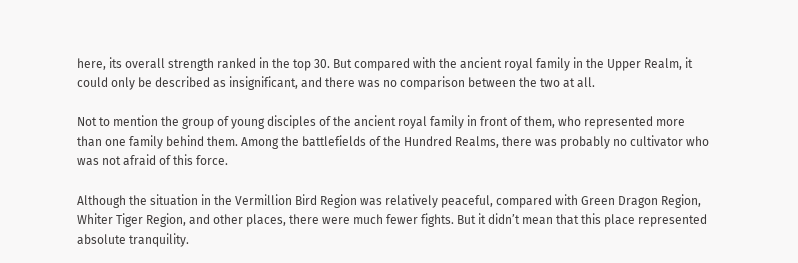here, its overall strength ranked in the top 30. But compared with the ancient royal family in the Upper Realm, it could only be described as insignificant, and there was no comparison between the two at all.

Not to mention the group of young disciples of the ancient royal family in front of them, who represented more than one family behind them. Among the battlefields of the Hundred Realms, there was probably no cultivator who was not afraid of this force.

Although the situation in the Vermillion Bird Region was relatively peaceful, compared with Green Dragon Region, Whiter Tiger Region, and other places, there were much fewer fights. But it didn’t mean that this place represented absolute tranquility.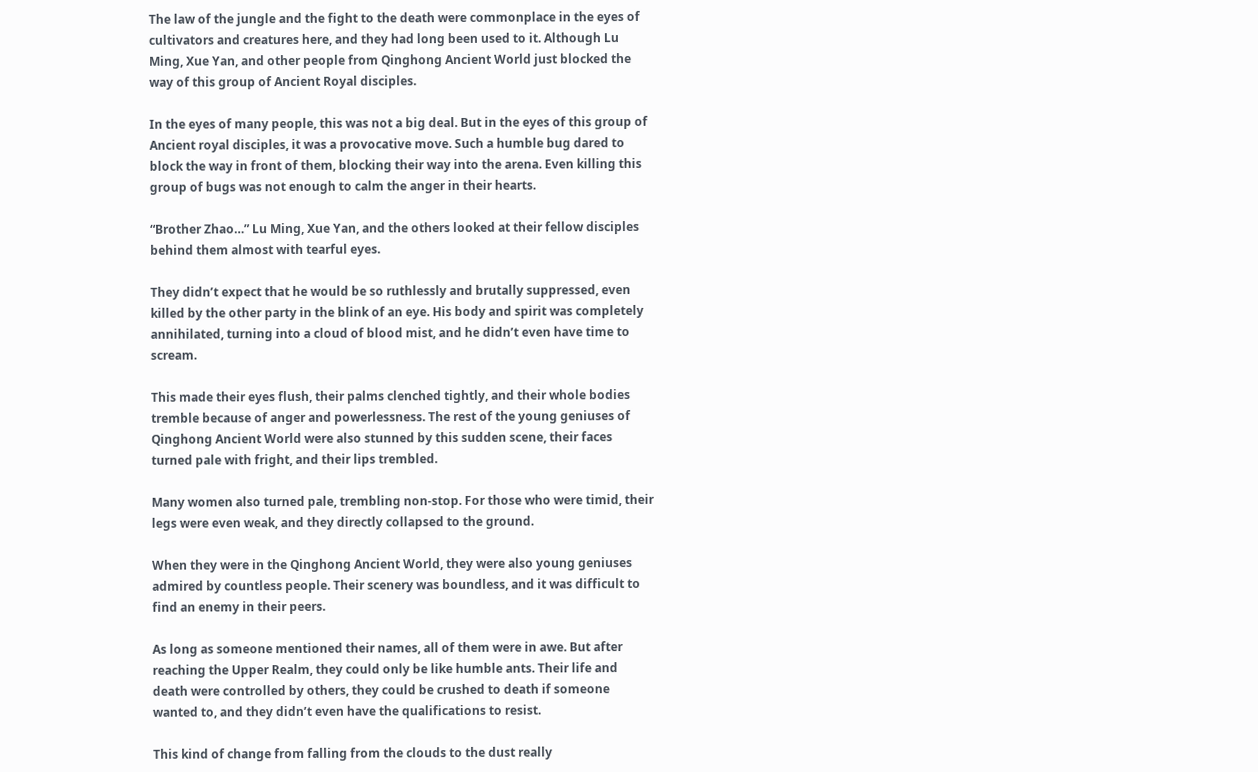The law of the jungle and the fight to the death were commonplace in the eyes of cultivators and creatures here, and they had long been used to it. Although Lu Ming, Xue Yan, and other people from Qinghong Ancient World just blocked the way of this group of Ancient Royal disciples.

In the eyes of many people, this was not a big deal. But in the eyes of this group of Ancient royal disciples, it was a provocative move. Such a humble bug dared to block the way in front of them, blocking their way into the arena. Even killing this group of bugs was not enough to calm the anger in their hearts.

“Brother Zhao…” Lu Ming, Xue Yan, and the others looked at their fellow disciples behind them almost with tearful eyes.

They didn’t expect that he would be so ruthlessly and brutally suppressed, even killed by the other party in the blink of an eye. His body and spirit was completely annihilated, turning into a cloud of blood mist, and he didn’t even have time to scream.

This made their eyes flush, their palms clenched tightly, and their whole bodies tremble because of anger and powerlessness. The rest of the young geniuses of Qinghong Ancient World were also stunned by this sudden scene, their faces turned pale with fright, and their lips trembled.

Many women also turned pale, trembling non-stop. For those who were timid, their legs were even weak, and they directly collapsed to the ground.

When they were in the Qinghong Ancient World, they were also young geniuses admired by countless people. Their scenery was boundless, and it was difficult to find an enemy in their peers.

As long as someone mentioned their names, all of them were in awe. But after reaching the Upper Realm, they could only be like humble ants. Their life and death were controlled by others, they could be crushed to death if someone wanted to, and they didn’t even have the qualifications to resist.

This kind of change from falling from the clouds to the dust really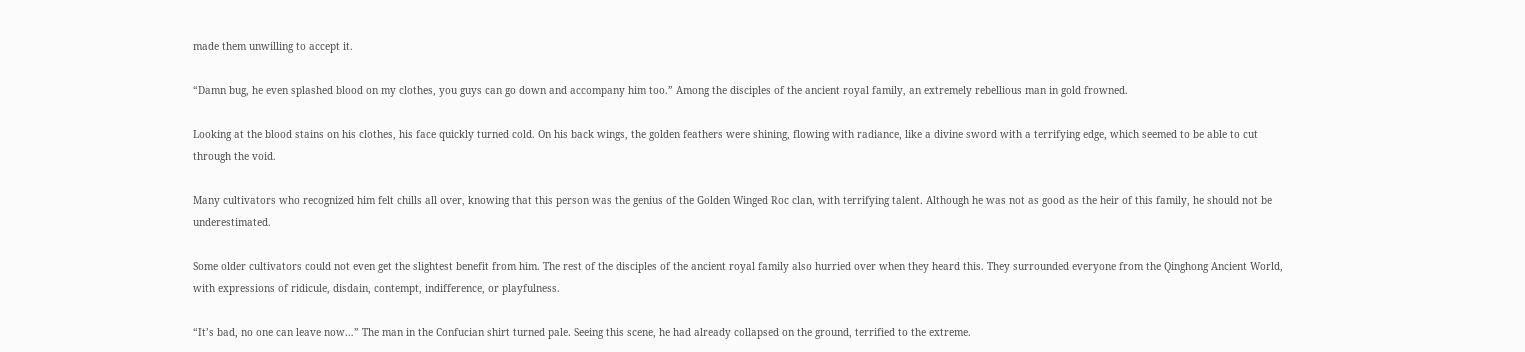made them unwilling to accept it.

“Damn bug, he even splashed blood on my clothes, you guys can go down and accompany him too.” Among the disciples of the ancient royal family, an extremely rebellious man in gold frowned.

Looking at the blood stains on his clothes, his face quickly turned cold. On his back wings, the golden feathers were shining, flowing with radiance, like a divine sword with a terrifying edge, which seemed to be able to cut through the void.

Many cultivators who recognized him felt chills all over, knowing that this person was the genius of the Golden Winged Roc clan, with terrifying talent. Although he was not as good as the heir of this family, he should not be underestimated.

Some older cultivators could not even get the slightest benefit from him. The rest of the disciples of the ancient royal family also hurried over when they heard this. They surrounded everyone from the Qinghong Ancient World, with expressions of ridicule, disdain, contempt, indifference, or playfulness.

“It’s bad, no one can leave now…” The man in the Confucian shirt turned pale. Seeing this scene, he had already collapsed on the ground, terrified to the extreme.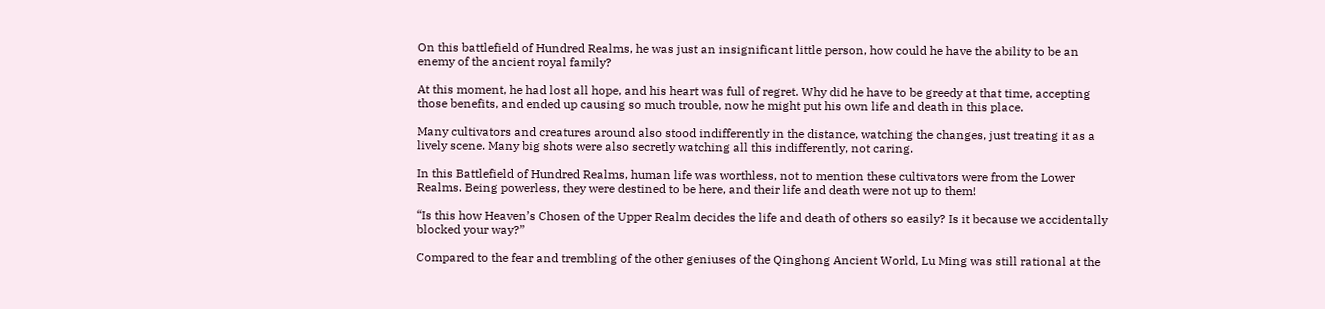On this battlefield of Hundred Realms, he was just an insignificant little person, how could he have the ability to be an enemy of the ancient royal family?

At this moment, he had lost all hope, and his heart was full of regret. Why did he have to be greedy at that time, accepting those benefits, and ended up causing so much trouble, now he might put his own life and death in this place.

Many cultivators and creatures around also stood indifferently in the distance, watching the changes, just treating it as a lively scene. Many big shots were also secretly watching all this indifferently, not caring.

In this Battlefield of Hundred Realms, human life was worthless, not to mention these cultivators were from the Lower Realms. Being powerless, they were destined to be here, and their life and death were not up to them!

“Is this how Heaven’s Chosen of the Upper Realm decides the life and death of others so easily? Is it because we accidentally blocked your way?”

Compared to the fear and trembling of the other geniuses of the Qinghong Ancient World, Lu Ming was still rational at the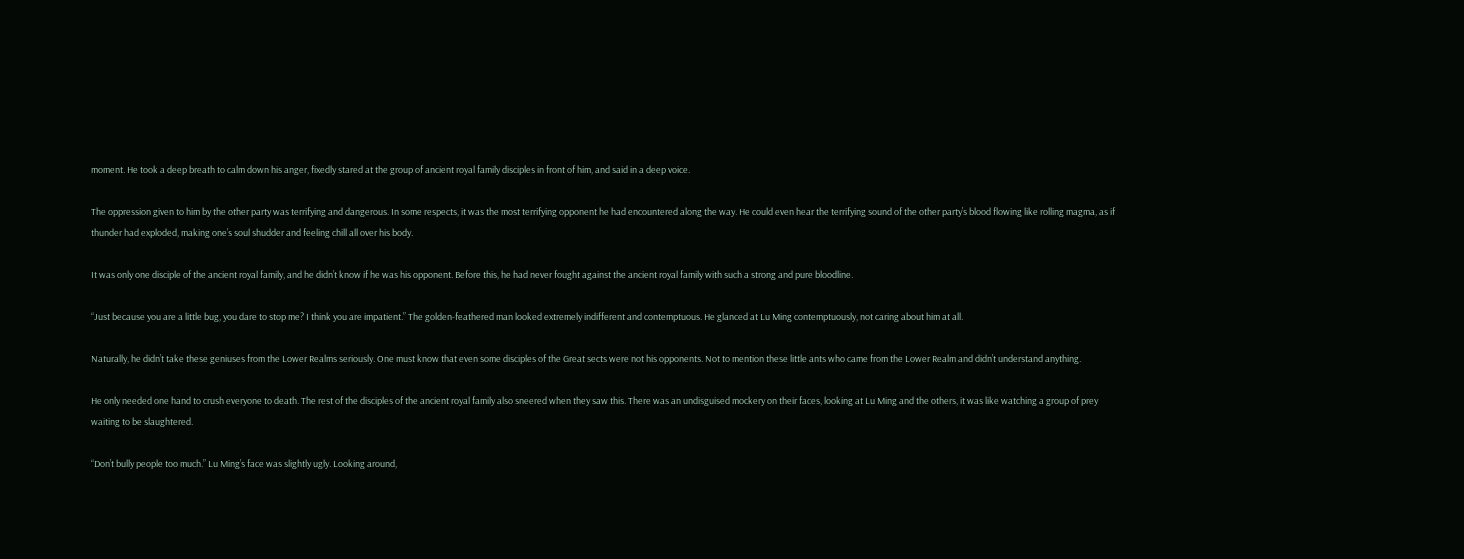moment. He took a deep breath to calm down his anger, fixedly stared at the group of ancient royal family disciples in front of him, and said in a deep voice.

The oppression given to him by the other party was terrifying and dangerous. In some respects, it was the most terrifying opponent he had encountered along the way. He could even hear the terrifying sound of the other party’s blood flowing like rolling magma, as if thunder had exploded, making one’s soul shudder and feeling chill all over his body.

It was only one disciple of the ancient royal family, and he didn’t know if he was his opponent. Before this, he had never fought against the ancient royal family with such a strong and pure bloodline.

“Just because you are a little bug, you dare to stop me? I think you are impatient.” The golden-feathered man looked extremely indifferent and contemptuous. He glanced at Lu Ming contemptuously, not caring about him at all.

Naturally, he didn’t take these geniuses from the Lower Realms seriously. One must know that even some disciples of the Great sects were not his opponents. Not to mention these little ants who came from the Lower Realm and didn’t understand anything.

He only needed one hand to crush everyone to death. The rest of the disciples of the ancient royal family also sneered when they saw this. There was an undisguised mockery on their faces, looking at Lu Ming and the others, it was like watching a group of prey waiting to be slaughtered.

“Don’t bully people too much.” Lu Ming’s face was slightly ugly. Looking around,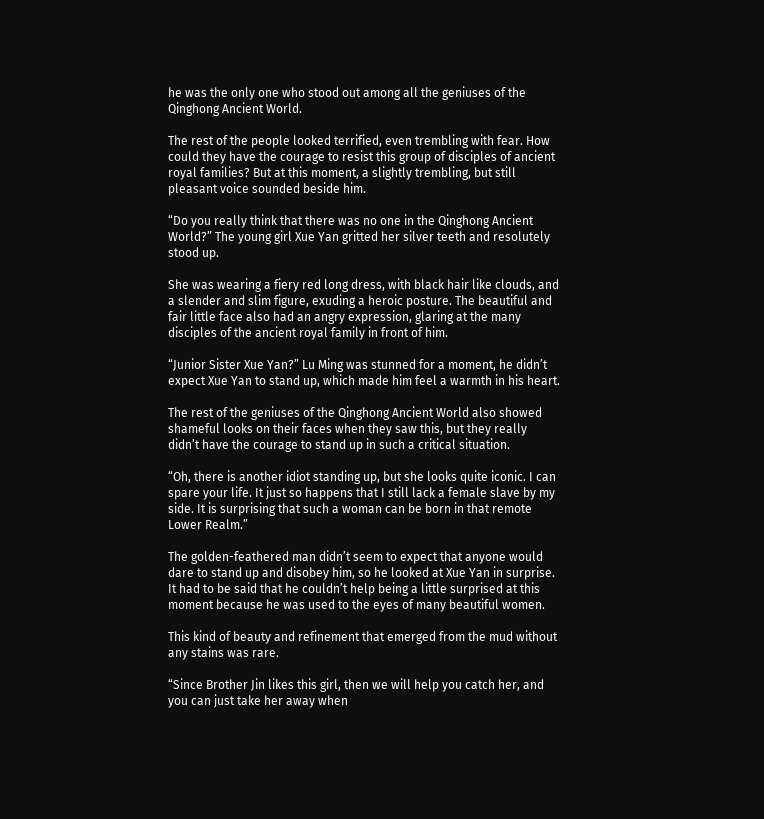he was the only one who stood out among all the geniuses of the Qinghong Ancient World.

The rest of the people looked terrified, even trembling with fear. How could they have the courage to resist this group of disciples of ancient royal families? But at this moment, a slightly trembling, but still pleasant voice sounded beside him.

“Do you really think that there was no one in the Qinghong Ancient World?” The young girl Xue Yan gritted her silver teeth and resolutely stood up.

She was wearing a fiery red long dress, with black hair like clouds, and a slender and slim figure, exuding a heroic posture. The beautiful and fair little face also had an angry expression, glaring at the many disciples of the ancient royal family in front of him.

“Junior Sister Xue Yan?” Lu Ming was stunned for a moment, he didn’t expect Xue Yan to stand up, which made him feel a warmth in his heart.

The rest of the geniuses of the Qinghong Ancient World also showed shameful looks on their faces when they saw this, but they really didn’t have the courage to stand up in such a critical situation.

“Oh, there is another idiot standing up, but she looks quite iconic. I can spare your life. It just so happens that I still lack a female slave by my side. It is surprising that such a woman can be born in that remote Lower Realm.”

The golden-feathered man didn’t seem to expect that anyone would dare to stand up and disobey him, so he looked at Xue Yan in surprise. It had to be said that he couldn’t help being a little surprised at this moment because he was used to the eyes of many beautiful women.

This kind of beauty and refinement that emerged from the mud without any stains was rare.

“Since Brother Jin likes this girl, then we will help you catch her, and you can just take her away when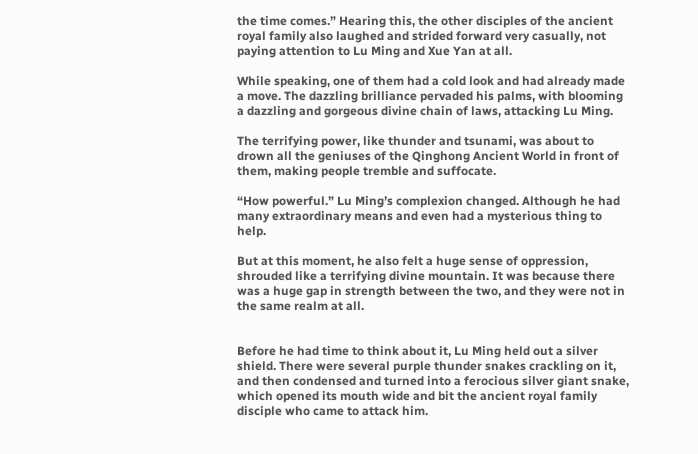the time comes.” Hearing this, the other disciples of the ancient royal family also laughed and strided forward very casually, not paying attention to Lu Ming and Xue Yan at all.

While speaking, one of them had a cold look and had already made a move. The dazzling brilliance pervaded his palms, with blooming a dazzling and gorgeous divine chain of laws, attacking Lu Ming.

The terrifying power, like thunder and tsunami, was about to drown all the geniuses of the Qinghong Ancient World in front of them, making people tremble and suffocate.

“How powerful.” Lu Ming’s complexion changed. Although he had many extraordinary means and even had a mysterious thing to help.

But at this moment, he also felt a huge sense of oppression, shrouded like a terrifying divine mountain. It was because there was a huge gap in strength between the two, and they were not in the same realm at all.


Before he had time to think about it, Lu Ming held out a silver shield. There were several purple thunder snakes crackling on it, and then condensed and turned into a ferocious silver giant snake, which opened its mouth wide and bit the ancient royal family disciple who came to attack him.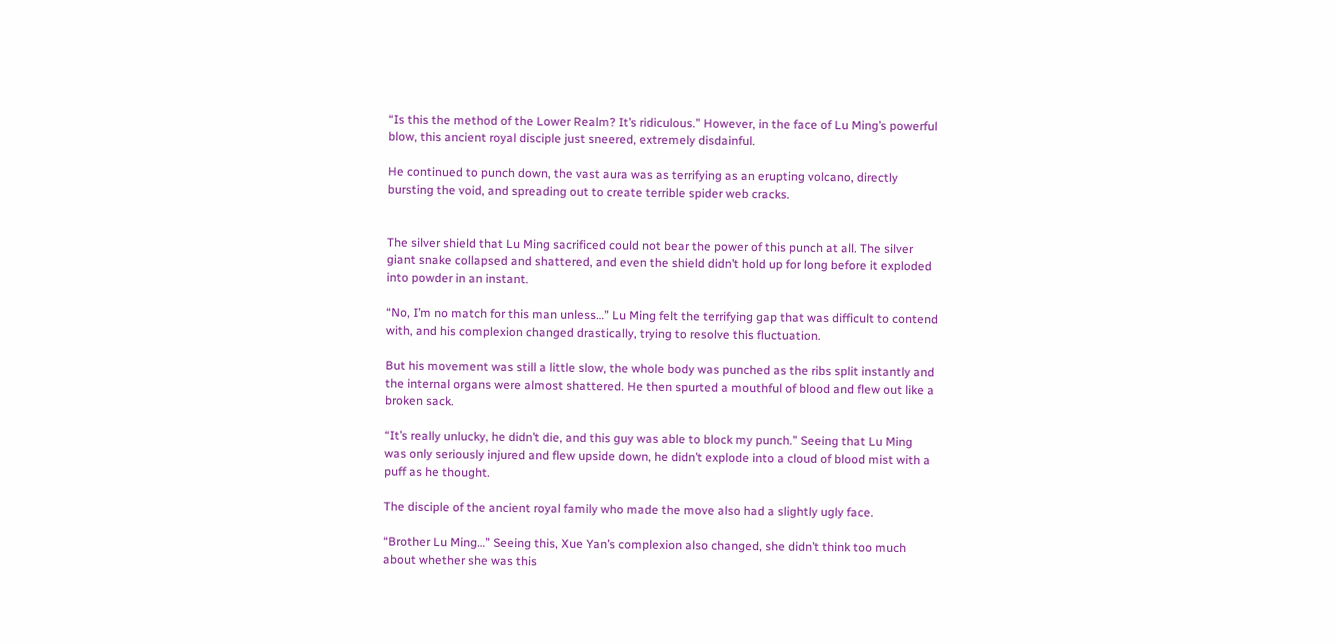“Is this the method of the Lower Realm? It’s ridiculous.” However, in the face of Lu Ming’s powerful blow, this ancient royal disciple just sneered, extremely disdainful.

He continued to punch down, the vast aura was as terrifying as an erupting volcano, directly bursting the void, and spreading out to create terrible spider web cracks.


The silver shield that Lu Ming sacrificed could not bear the power of this punch at all. The silver giant snake collapsed and shattered, and even the shield didn’t hold up for long before it exploded into powder in an instant.

“No, I’m no match for this man unless…” Lu Ming felt the terrifying gap that was difficult to contend with, and his complexion changed drastically, trying to resolve this fluctuation.

But his movement was still a little slow, the whole body was punched as the ribs split instantly and the internal organs were almost shattered. He then spurted a mouthful of blood and flew out like a broken sack.

“It’s really unlucky, he didn’t die, and this guy was able to block my punch.” Seeing that Lu Ming was only seriously injured and flew upside down, he didn’t explode into a cloud of blood mist with a puff as he thought.

The disciple of the ancient royal family who made the move also had a slightly ugly face.

“Brother Lu Ming…” Seeing this, Xue Yan’s complexion also changed, she didn’t think too much about whether she was this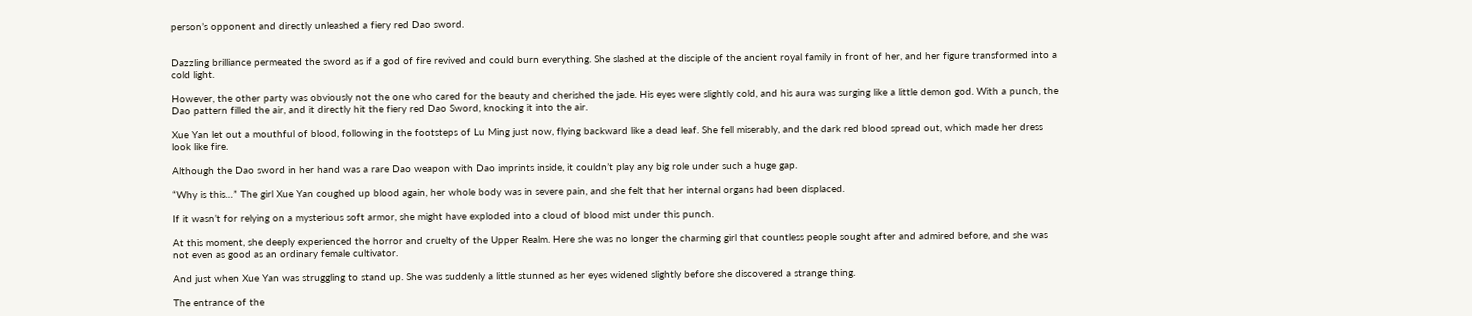person’s opponent and directly unleashed a fiery red Dao sword.


Dazzling brilliance permeated the sword as if a god of fire revived and could burn everything. She slashed at the disciple of the ancient royal family in front of her, and her figure transformed into a cold light.

However, the other party was obviously not the one who cared for the beauty and cherished the jade. His eyes were slightly cold, and his aura was surging like a little demon god. With a punch, the Dao pattern filled the air, and it directly hit the fiery red Dao Sword, knocking it into the air.

Xue Yan let out a mouthful of blood, following in the footsteps of Lu Ming just now, flying backward like a dead leaf. She fell miserably, and the dark red blood spread out, which made her dress look like fire.

Although the Dao sword in her hand was a rare Dao weapon with Dao imprints inside, it couldn’t play any big role under such a huge gap.

“Why is this…” The girl Xue Yan coughed up blood again, her whole body was in severe pain, and she felt that her internal organs had been displaced.

If it wasn’t for relying on a mysterious soft armor, she might have exploded into a cloud of blood mist under this punch.

At this moment, she deeply experienced the horror and cruelty of the Upper Realm. Here she was no longer the charming girl that countless people sought after and admired before, and she was not even as good as an ordinary female cultivator.

And just when Xue Yan was struggling to stand up. She was suddenly a little stunned as her eyes widened slightly before she discovered a strange thing.

The entrance of the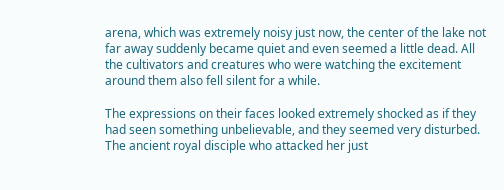arena, which was extremely noisy just now, the center of the lake not far away suddenly became quiet and even seemed a little dead. All the cultivators and creatures who were watching the excitement around them also fell silent for a while.

The expressions on their faces looked extremely shocked as if they had seen something unbelievable, and they seemed very disturbed. The ancient royal disciple who attacked her just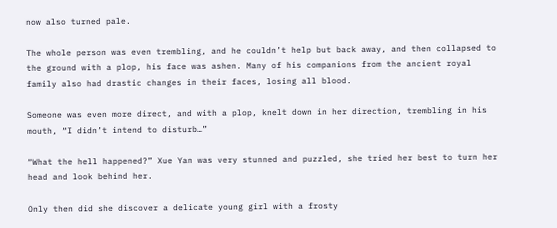now also turned pale.

The whole person was even trembling, and he couldn’t help but back away, and then collapsed to the ground with a plop, his face was ashen. Many of his companions from the ancient royal family also had drastic changes in their faces, losing all blood.

Someone was even more direct, and with a plop, knelt down in her direction, trembling in his mouth, “I didn’t intend to disturb…”

“What the hell happened?” Xue Yan was very stunned and puzzled, she tried her best to turn her head and look behind her.

Only then did she discover a delicate young girl with a frosty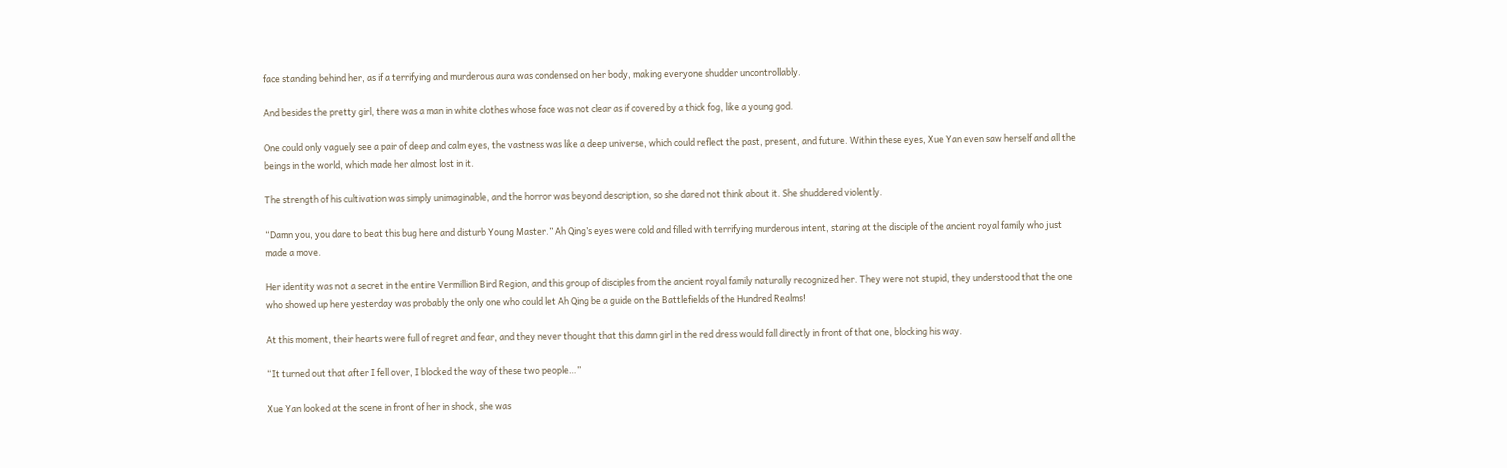face standing behind her, as if a terrifying and murderous aura was condensed on her body, making everyone shudder uncontrollably.

And besides the pretty girl, there was a man in white clothes whose face was not clear as if covered by a thick fog, like a young god.

One could only vaguely see a pair of deep and calm eyes, the vastness was like a deep universe, which could reflect the past, present, and future. Within these eyes, Xue Yan even saw herself and all the beings in the world, which made her almost lost in it.

The strength of his cultivation was simply unimaginable, and the horror was beyond description, so she dared not think about it. She shuddered violently.

“Damn you, you dare to beat this bug here and disturb Young Master.” Ah Qing’s eyes were cold and filled with terrifying murderous intent, staring at the disciple of the ancient royal family who just made a move.

Her identity was not a secret in the entire Vermillion Bird Region, and this group of disciples from the ancient royal family naturally recognized her. They were not stupid, they understood that the one who showed up here yesterday was probably the only one who could let Ah Qing be a guide on the Battlefields of the Hundred Realms!

At this moment, their hearts were full of regret and fear, and they never thought that this damn girl in the red dress would fall directly in front of that one, blocking his way.

“It turned out that after I fell over, I blocked the way of these two people…”

Xue Yan looked at the scene in front of her in shock, she was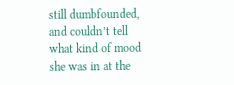still dumbfounded, and couldn’t tell what kind of mood she was in at the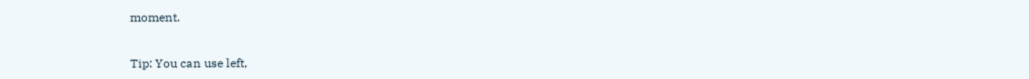moment.


Tip: You can use left,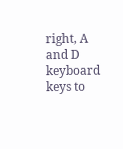right, A and D keyboard keys to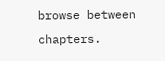browse between chapters.